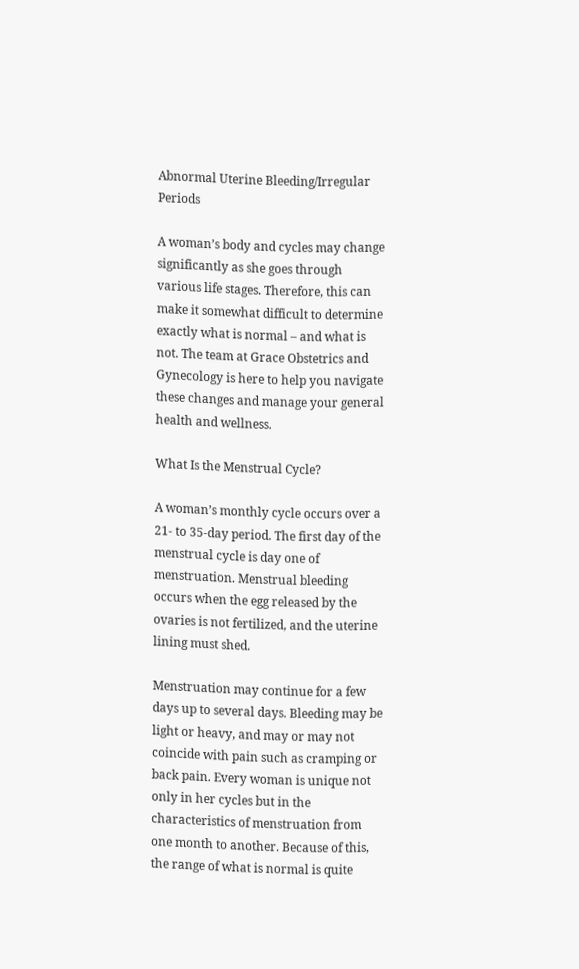Abnormal Uterine Bleeding/Irregular Periods

A woman’s body and cycles may change significantly as she goes through various life stages. Therefore, this can make it somewhat difficult to determine exactly what is normal – and what is not. The team at Grace Obstetrics and Gynecology is here to help you navigate these changes and manage your general health and wellness.

What Is the Menstrual Cycle?

A woman’s monthly cycle occurs over a 21- to 35-day period. The first day of the menstrual cycle is day one of menstruation. Menstrual bleeding occurs when the egg released by the ovaries is not fertilized, and the uterine lining must shed.

Menstruation may continue for a few days up to several days. Bleeding may be light or heavy, and may or may not coincide with pain such as cramping or back pain. Every woman is unique not only in her cycles but in the characteristics of menstruation from one month to another. Because of this, the range of what is normal is quite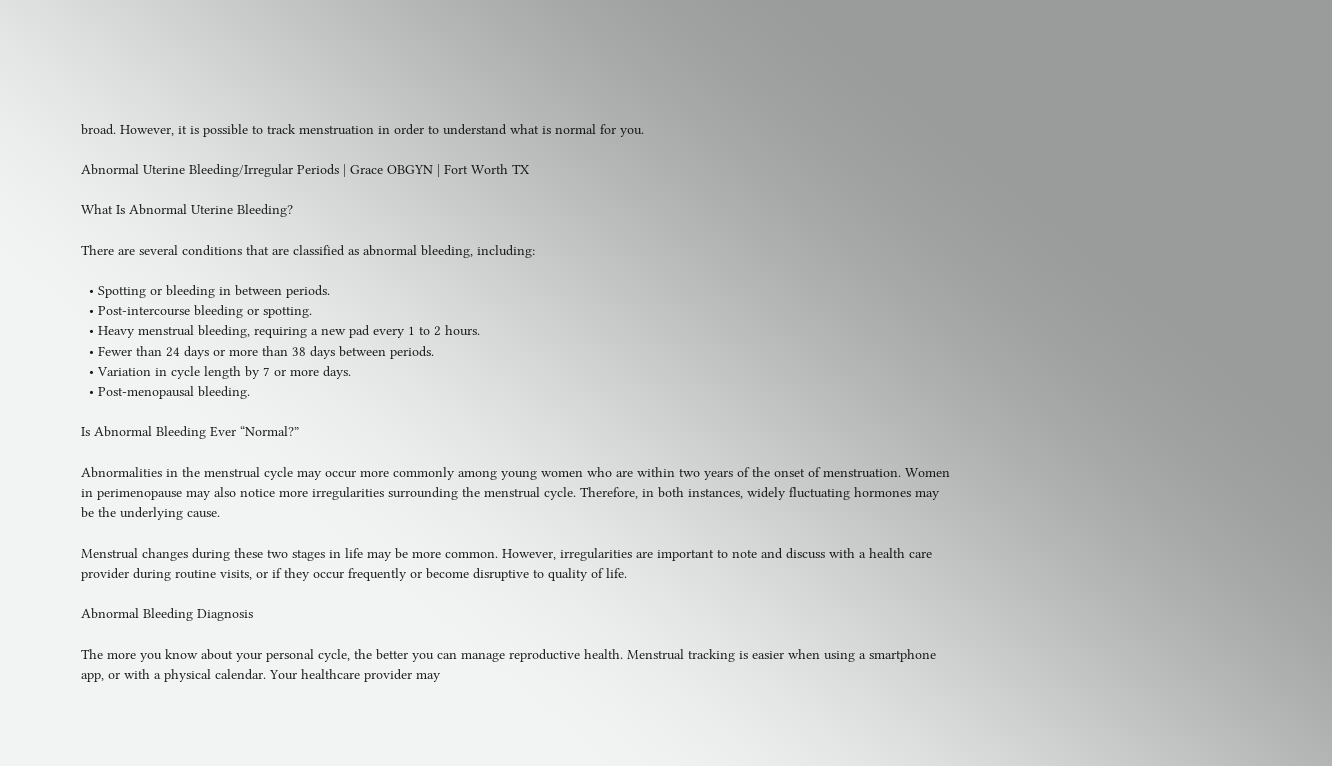broad. However, it is possible to track menstruation in order to understand what is normal for you.

Abnormal Uterine Bleeding/Irregular Periods | Grace OBGYN | Fort Worth TX

What Is Abnormal Uterine Bleeding?

There are several conditions that are classified as abnormal bleeding, including:

  • Spotting or bleeding in between periods.
  • Post-intercourse bleeding or spotting.
  • Heavy menstrual bleeding, requiring a new pad every 1 to 2 hours.
  • Fewer than 24 days or more than 38 days between periods.
  • Variation in cycle length by 7 or more days.
  • Post-menopausal bleeding.

Is Abnormal Bleeding Ever “Normal?”

Abnormalities in the menstrual cycle may occur more commonly among young women who are within two years of the onset of menstruation. Women in perimenopause may also notice more irregularities surrounding the menstrual cycle. Therefore, in both instances, widely fluctuating hormones may be the underlying cause.

Menstrual changes during these two stages in life may be more common. However, irregularities are important to note and discuss with a health care provider during routine visits, or if they occur frequently or become disruptive to quality of life.

Abnormal Bleeding Diagnosis

The more you know about your personal cycle, the better you can manage reproductive health. Menstrual tracking is easier when using a smartphone app, or with a physical calendar. Your healthcare provider may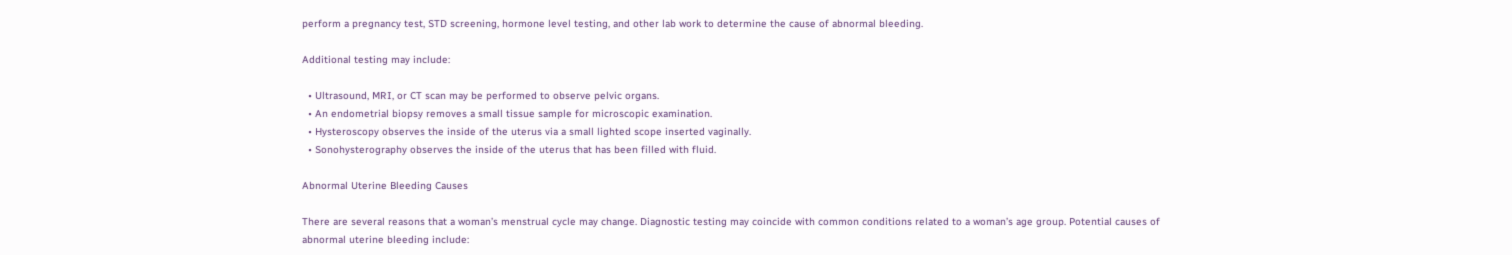perform a pregnancy test, STD screening, hormone level testing, and other lab work to determine the cause of abnormal bleeding.

Additional testing may include:

  • Ultrasound, MRI, or CT scan may be performed to observe pelvic organs.
  • An endometrial biopsy removes a small tissue sample for microscopic examination.
  • Hysteroscopy observes the inside of the uterus via a small lighted scope inserted vaginally.
  • Sonohysterography observes the inside of the uterus that has been filled with fluid.

Abnormal Uterine Bleeding Causes

There are several reasons that a woman’s menstrual cycle may change. Diagnostic testing may coincide with common conditions related to a woman’s age group. Potential causes of abnormal uterine bleeding include: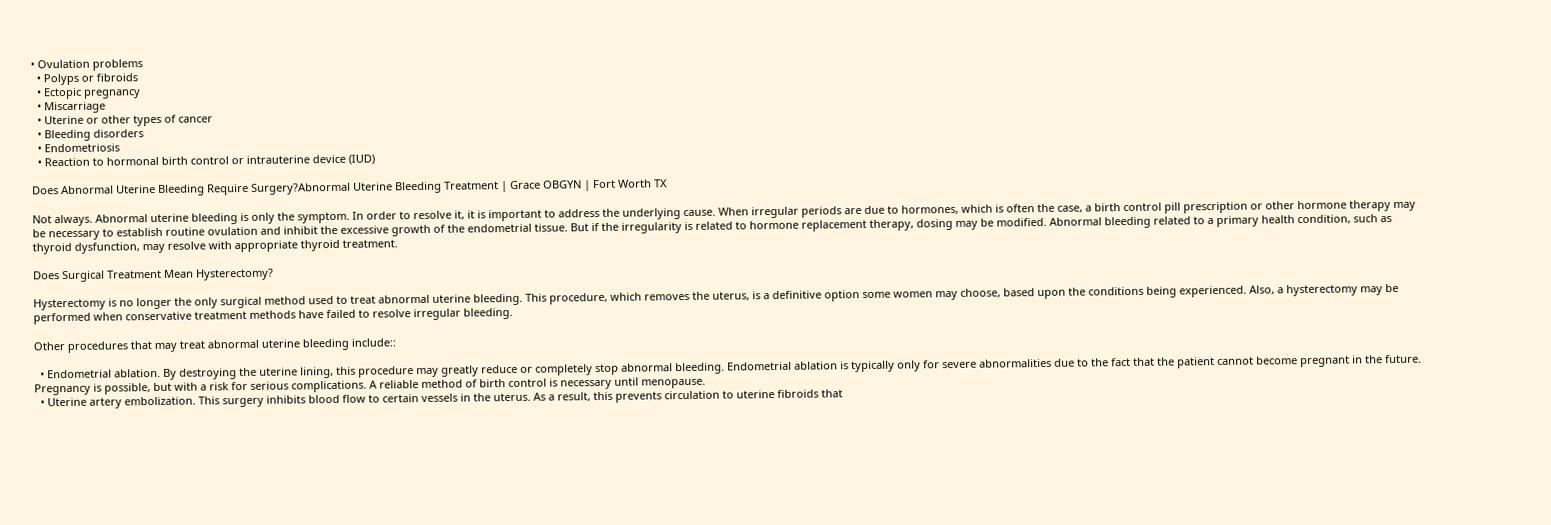• Ovulation problems
  • Polyps or fibroids
  • Ectopic pregnancy
  • Miscarriage
  • Uterine or other types of cancer
  • Bleeding disorders
  • Endometriosis
  • Reaction to hormonal birth control or intrauterine device (IUD)

Does Abnormal Uterine Bleeding Require Surgery?Abnormal Uterine Bleeding Treatment | Grace OBGYN | Fort Worth TX

Not always. Abnormal uterine bleeding is only the symptom. In order to resolve it, it is important to address the underlying cause. When irregular periods are due to hormones, which is often the case, a birth control pill prescription or other hormone therapy may be necessary to establish routine ovulation and inhibit the excessive growth of the endometrial tissue. But if the irregularity is related to hormone replacement therapy, dosing may be modified. Abnormal bleeding related to a primary health condition, such as thyroid dysfunction, may resolve with appropriate thyroid treatment.

Does Surgical Treatment Mean Hysterectomy?

Hysterectomy is no longer the only surgical method used to treat abnormal uterine bleeding. This procedure, which removes the uterus, is a definitive option some women may choose, based upon the conditions being experienced. Also, a hysterectomy may be performed when conservative treatment methods have failed to resolve irregular bleeding.

Other procedures that may treat abnormal uterine bleeding include::

  • Endometrial ablation. By destroying the uterine lining, this procedure may greatly reduce or completely stop abnormal bleeding. Endometrial ablation is typically only for severe abnormalities due to the fact that the patient cannot become pregnant in the future. Pregnancy is possible, but with a risk for serious complications. A reliable method of birth control is necessary until menopause.
  • Uterine artery embolization. This surgery inhibits blood flow to certain vessels in the uterus. As a result, this prevents circulation to uterine fibroids that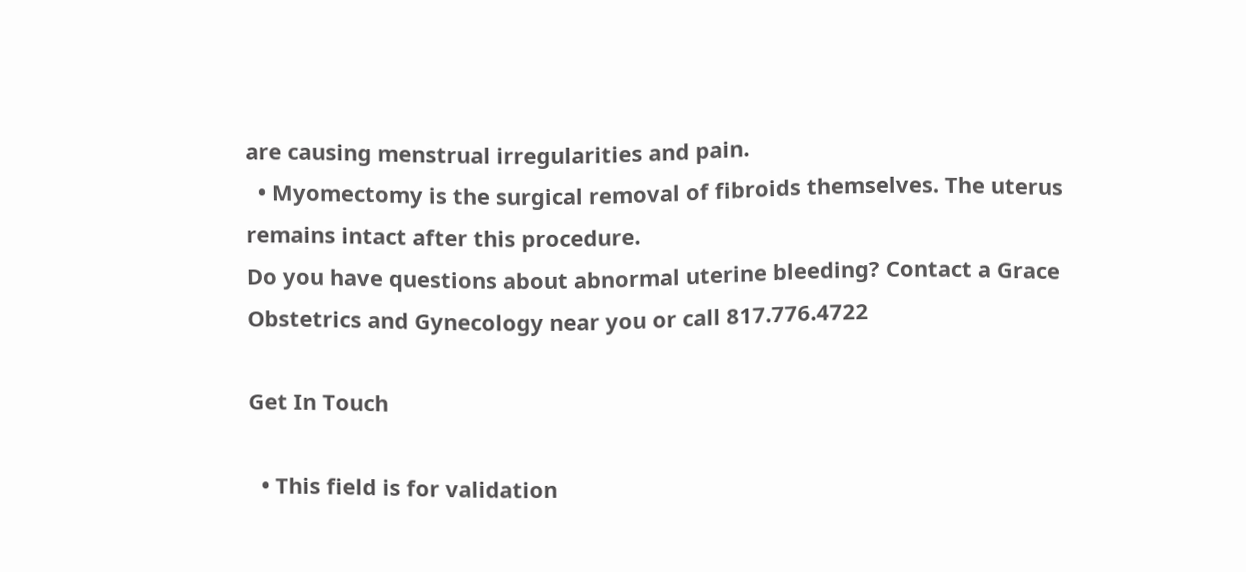are causing menstrual irregularities and pain.
  • Myomectomy is the surgical removal of fibroids themselves. The uterus remains intact after this procedure.
Do you have questions about abnormal uterine bleeding? Contact a Grace Obstetrics and Gynecology near you or call 817.776.4722

Get In Touch

  • This field is for validation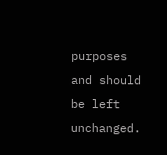purposes and should be left unchanged.